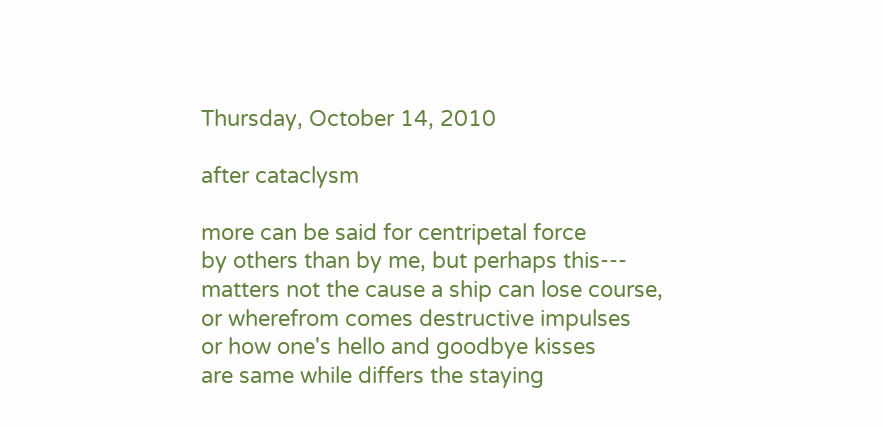Thursday, October 14, 2010

after cataclysm

more can be said for centripetal force
by others than by me, but perhaps this---
matters not the cause a ship can lose course,
or wherefrom comes destructive impulses
or how one's hello and goodbye kisses
are same while differs the staying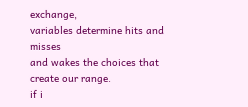exchange,
variables determine hits and misses
and wakes the choices that create our range.
if i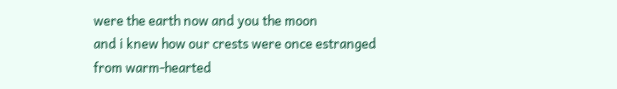were the earth now and you the moon
and i knew how our crests were once estranged
from warm-hearted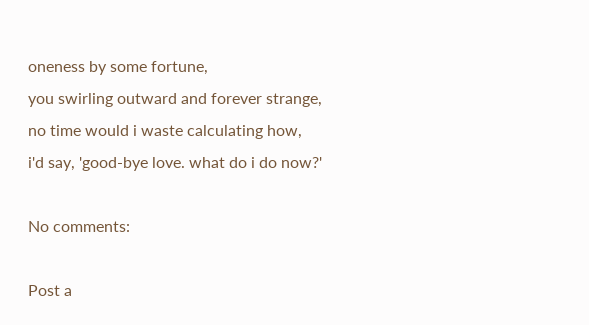oneness by some fortune,
you swirling outward and forever strange,
no time would i waste calculating how,
i'd say, 'good-bye love. what do i do now?'

No comments:

Post a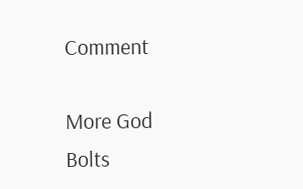Comment

More God Bolts